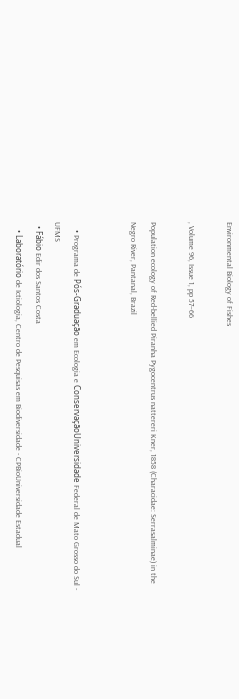Environmental Biology of Fishes

, Volume 96, Issue 1, pp 57–66

Population ecology of Red-bellied Piranha Pygocentrus nattereri Kner, 1858 (Characidae: Serrasalminae) in the Negro River, Pantanal, Brazil


    • Programa de Pós-Graduação em Ecologia e ConservaçãoUniversidade Federal de Mato Grosso do Sul - UFMS
  • Fábio Edir dos Santos Costa
    • Laboratório de Ictiologia, Centro de Pesquisas em Biodiversidade - CPBioUniversidade Estadual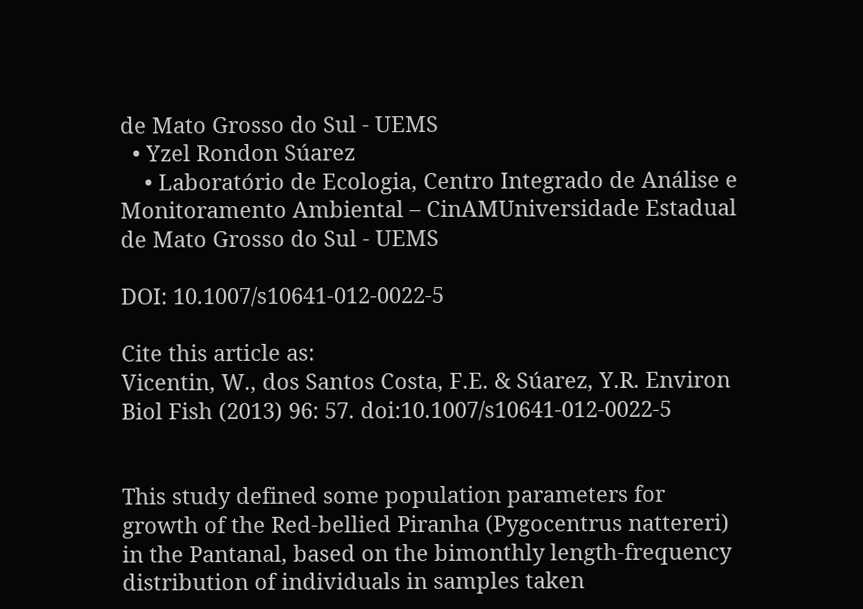de Mato Grosso do Sul - UEMS
  • Yzel Rondon Súarez
    • Laboratório de Ecologia, Centro Integrado de Análise e Monitoramento Ambiental – CinAMUniversidade Estadual de Mato Grosso do Sul - UEMS

DOI: 10.1007/s10641-012-0022-5

Cite this article as:
Vicentin, W., dos Santos Costa, F.E. & Súarez, Y.R. Environ Biol Fish (2013) 96: 57. doi:10.1007/s10641-012-0022-5


This study defined some population parameters for growth of the Red-bellied Piranha (Pygocentrus nattereri) in the Pantanal, based on the bimonthly length-frequency distribution of individuals in samples taken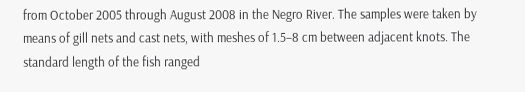from October 2005 through August 2008 in the Negro River. The samples were taken by means of gill nets and cast nets, with meshes of 1.5–8 cm between adjacent knots. The standard length of the fish ranged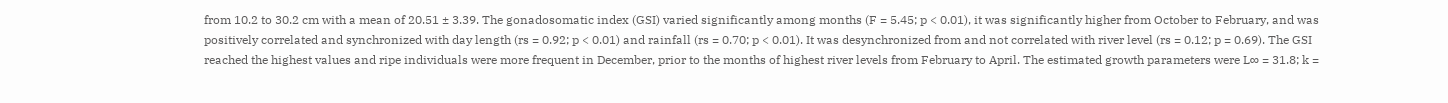from 10.2 to 30.2 cm with a mean of 20.51 ± 3.39. The gonadosomatic index (GSI) varied significantly among months (F = 5.45; p < 0.01), it was significantly higher from October to February, and was positively correlated and synchronized with day length (rs = 0.92; p < 0.01) and rainfall (rs = 0.70; p < 0.01). It was desynchronized from and not correlated with river level (rs = 0.12; p = 0.69). The GSI reached the highest values and ripe individuals were more frequent in December, prior to the months of highest river levels from February to April. The estimated growth parameters were L∞ = 31.8; k =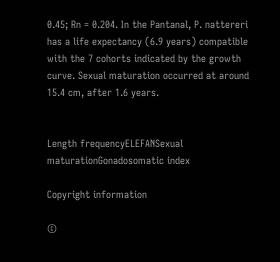0.45; Rn = 0.204. In the Pantanal, P. nattereri has a life expectancy (6.9 years) compatible with the 7 cohorts indicated by the growth curve. Sexual maturation occurred at around 15.4 cm, after 1.6 years.


Length frequencyELEFANSexual maturationGonadosomatic index

Copyright information

©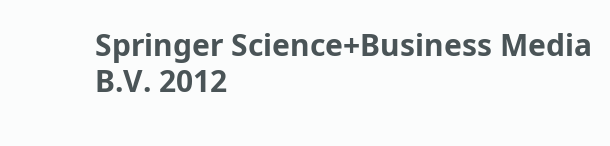Springer Science+Business Media B.V. 2012